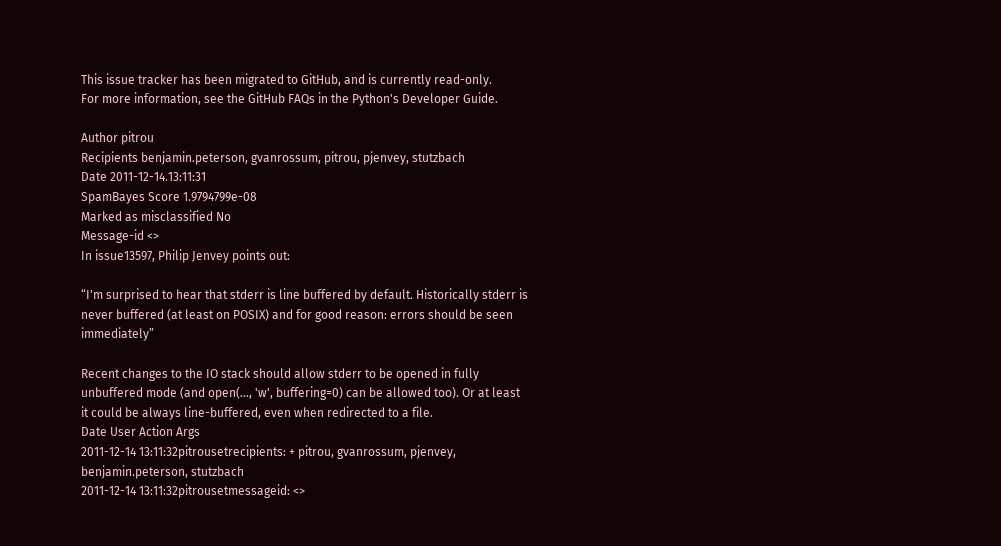This issue tracker has been migrated to GitHub, and is currently read-only.
For more information, see the GitHub FAQs in the Python's Developer Guide.

Author pitrou
Recipients benjamin.peterson, gvanrossum, pitrou, pjenvey, stutzbach
Date 2011-12-14.13:11:31
SpamBayes Score 1.9794799e-08
Marked as misclassified No
Message-id <>
In issue13597, Philip Jenvey points out:

“I'm surprised to hear that stderr is line buffered by default. Historically stderr is never buffered (at least on POSIX) and for good reason: errors should be seen immediately”

Recent changes to the IO stack should allow stderr to be opened in fully unbuffered mode (and open(..., 'w', buffering=0) can be allowed too). Or at least it could be always line-buffered, even when redirected to a file.
Date User Action Args
2011-12-14 13:11:32pitrousetrecipients: + pitrou, gvanrossum, pjenvey, benjamin.peterson, stutzbach
2011-12-14 13:11:32pitrousetmessageid: <>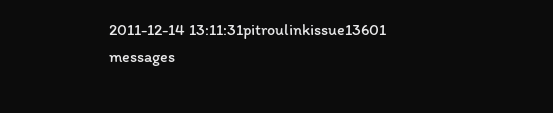2011-12-14 13:11:31pitroulinkissue13601 messages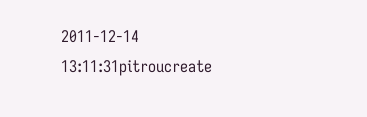2011-12-14 13:11:31pitroucreate